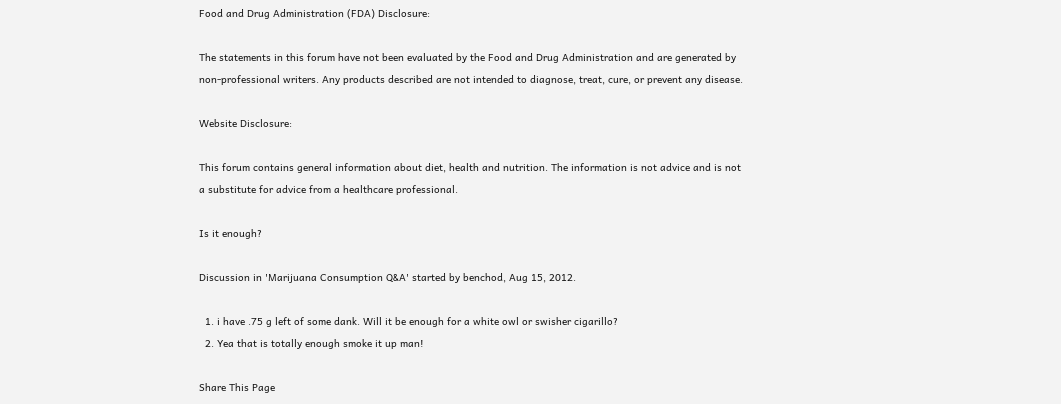Food and Drug Administration (FDA) Disclosure:

The statements in this forum have not been evaluated by the Food and Drug Administration and are generated by non-professional writers. Any products described are not intended to diagnose, treat, cure, or prevent any disease.

Website Disclosure:

This forum contains general information about diet, health and nutrition. The information is not advice and is not a substitute for advice from a healthcare professional.

Is it enough?

Discussion in 'Marijuana Consumption Q&A' started by benchod, Aug 15, 2012.

  1. i have .75 g left of some dank. Will it be enough for a white owl or swisher cigarillo?
  2. Yea that is totally enough smoke it up man!

Share This Page